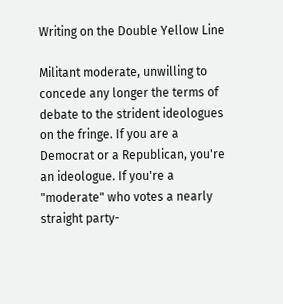Writing on the Double Yellow Line

Militant moderate, unwilling to concede any longer the terms of debate to the strident ideologues on the fringe. If you are a Democrat or a Republican, you're an ideologue. If you're a "moderate" who votes a nearly straight party-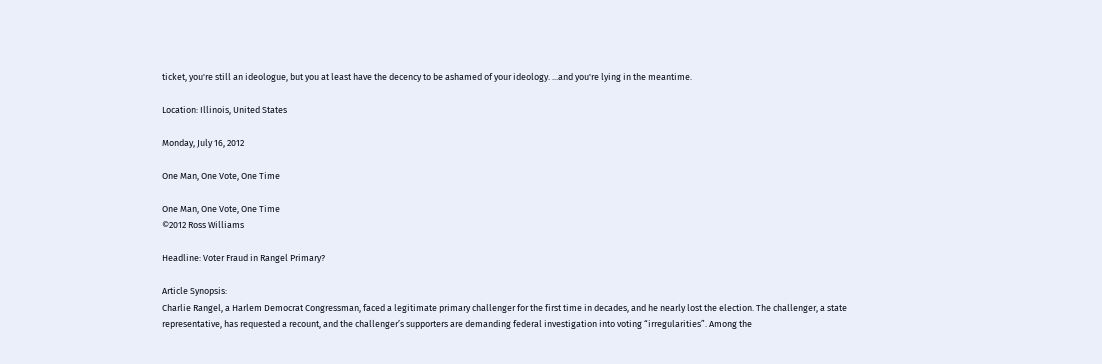ticket, you're still an ideologue, but you at least have the decency to be ashamed of your ideology. ...and you're lying in the meantime.

Location: Illinois, United States

Monday, July 16, 2012

One Man, One Vote, One Time

One Man, One Vote, One Time
©2012 Ross Williams

Headline: Voter Fraud in Rangel Primary?

Article Synopsis:
Charlie Rangel, a Harlem Democrat Congressman, faced a legitimate primary challenger for the first time in decades, and he nearly lost the election. The challenger, a state representative, has requested a recount, and the challenger’s supporters are demanding federal investigation into voting “irregularities”. Among the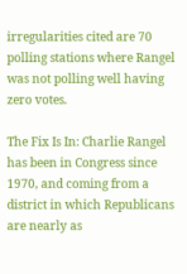irregularities cited are 70 polling stations where Rangel was not polling well having zero votes.

The Fix Is In: Charlie Rangel has been in Congress since 1970, and coming from a district in which Republicans are nearly as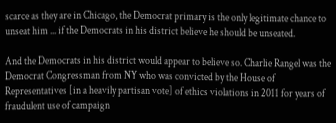scarce as they are in Chicago, the Democrat primary is the only legitimate chance to unseat him ... if the Democrats in his district believe he should be unseated.

And the Democrats in his district would appear to believe so. Charlie Rangel was the Democrat Congressman from NY who was convicted by the House of Representatives [in a heavily partisan vote] of ethics violations in 2011 for years of fraudulent use of campaign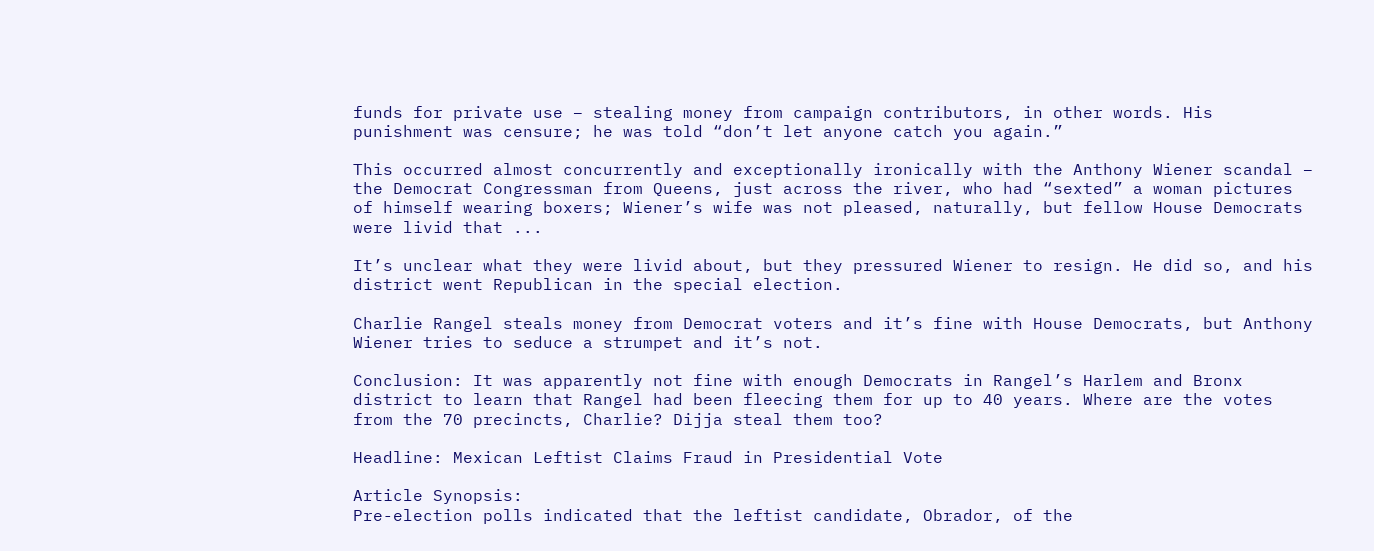funds for private use – stealing money from campaign contributors, in other words. His punishment was censure; he was told “don’t let anyone catch you again.”

This occurred almost concurrently and exceptionally ironically with the Anthony Wiener scandal – the Democrat Congressman from Queens, just across the river, who had “sexted” a woman pictures of himself wearing boxers; Wiener’s wife was not pleased, naturally, but fellow House Democrats were livid that ...

It’s unclear what they were livid about, but they pressured Wiener to resign. He did so, and his district went Republican in the special election.

Charlie Rangel steals money from Democrat voters and it’s fine with House Democrats, but Anthony Wiener tries to seduce a strumpet and it’s not.

Conclusion: It was apparently not fine with enough Democrats in Rangel’s Harlem and Bronx district to learn that Rangel had been fleecing them for up to 40 years. Where are the votes from the 70 precincts, Charlie? Dijja steal them too?

Headline: Mexican Leftist Claims Fraud in Presidential Vote

Article Synopsis:
Pre-election polls indicated that the leftist candidate, Obrador, of the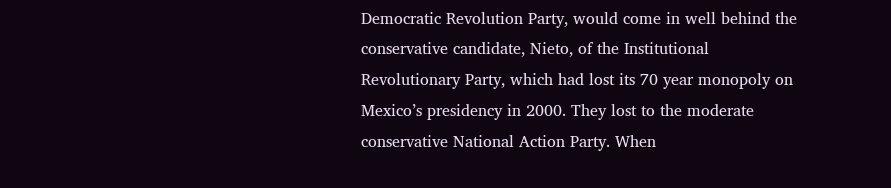Democratic Revolution Party, would come in well behind the conservative candidate, Nieto, of the Institutional Revolutionary Party, which had lost its 70 year monopoly on Mexico’s presidency in 2000. They lost to the moderate conservative National Action Party. When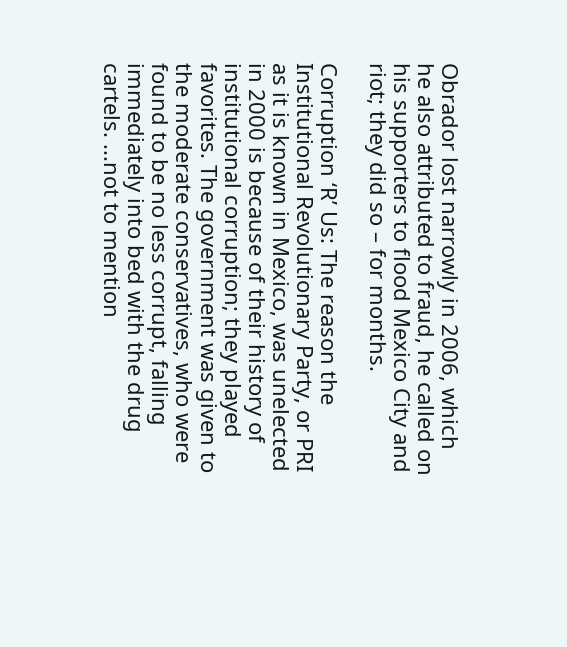Obrador lost narrowly in 2006, which he also attributed to fraud, he called on his supporters to flood Mexico City and riot; they did so – for months.

Corruption ‘R’ Us: The reason the Institutional Revolutionary Party, or PRI as it is known in Mexico, was unelected in 2000 is because of their history of institutional corruption; they played favorites. The government was given to the moderate conservatives, who were found to be no less corrupt, falling immediately into bed with the drug cartels. ...not to mention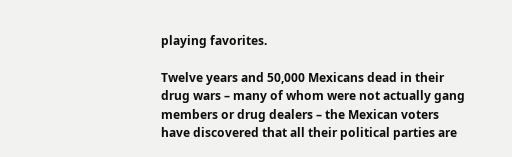playing favorites.

Twelve years and 50,000 Mexicans dead in their drug wars – many of whom were not actually gang members or drug dealers – the Mexican voters have discovered that all their political parties are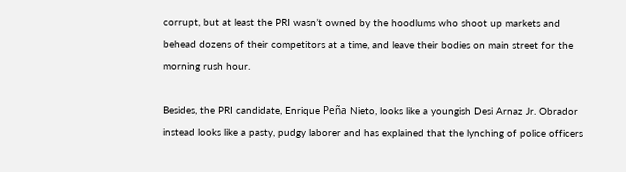corrupt, but at least the PRI wasn’t owned by the hoodlums who shoot up markets and behead dozens of their competitors at a time, and leave their bodies on main street for the morning rush hour.

Besides, the PRI candidate, Enrique Peña Nieto, looks like a youngish Desi Arnaz Jr. Obrador instead looks like a pasty, pudgy laborer and has explained that the lynching of police officers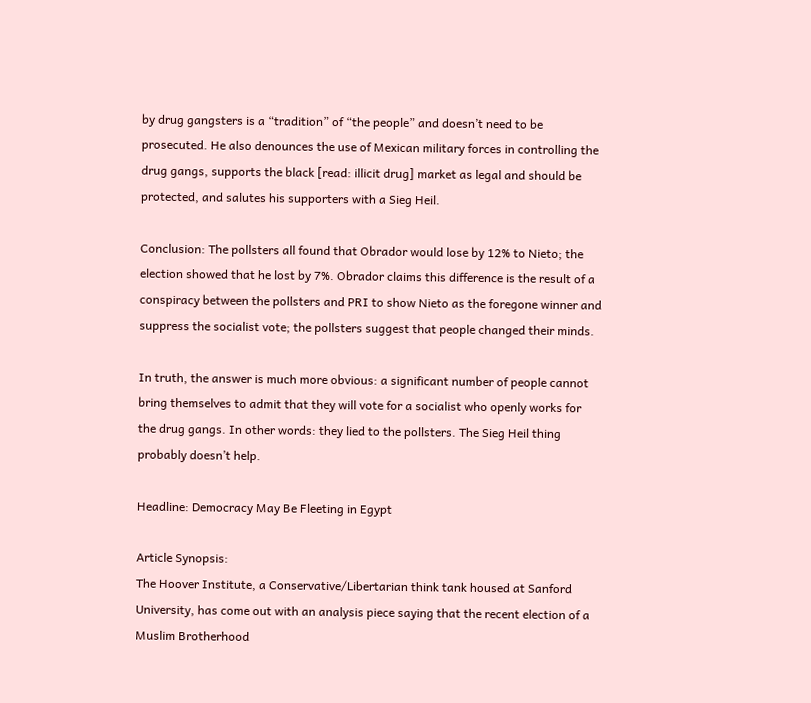by drug gangsters is a “tradition” of “the people” and doesn’t need to be prosecuted. He also denounces the use of Mexican military forces in controlling the drug gangs, supports the black [read: illicit drug] market as legal and should be protected, and salutes his supporters with a Sieg Heil.

Conclusion: The pollsters all found that Obrador would lose by 12% to Nieto; the election showed that he lost by 7%. Obrador claims this difference is the result of a conspiracy between the pollsters and PRI to show Nieto as the foregone winner and suppress the socialist vote; the pollsters suggest that people changed their minds.

In truth, the answer is much more obvious: a significant number of people cannot bring themselves to admit that they will vote for a socialist who openly works for the drug gangs. In other words: they lied to the pollsters. The Sieg Heil thing probably doesn’t help.

Headline: Democracy May Be Fleeting in Egypt

Article Synopsis:
The Hoover Institute, a Conservative/Libertarian think tank housed at Sanford University, has come out with an analysis piece saying that the recent election of a Muslim Brotherhood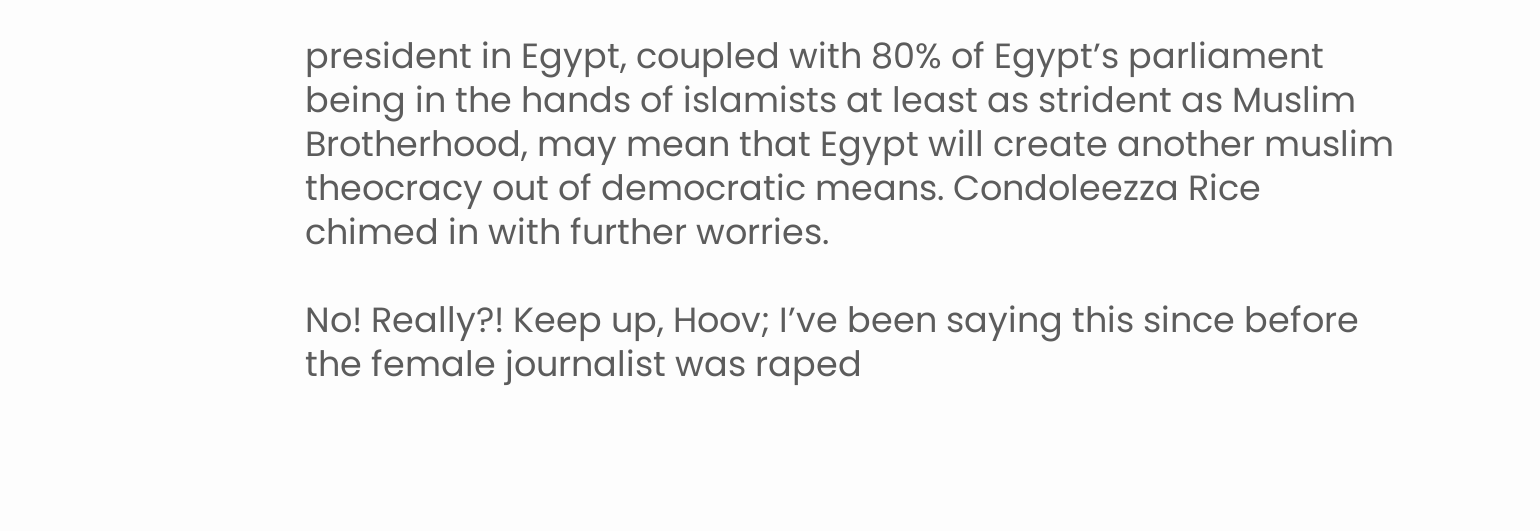president in Egypt, coupled with 80% of Egypt’s parliament being in the hands of islamists at least as strident as Muslim Brotherhood, may mean that Egypt will create another muslim theocracy out of democratic means. Condoleezza Rice chimed in with further worries.

No! Really?! Keep up, Hoov; I’ve been saying this since before the female journalist was raped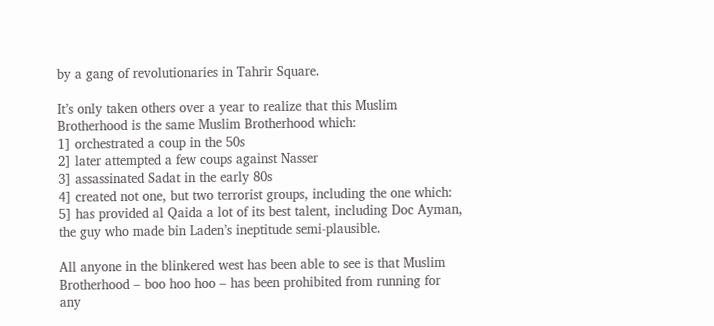by a gang of revolutionaries in Tahrir Square.

It’s only taken others over a year to realize that this Muslim Brotherhood is the same Muslim Brotherhood which:
1] orchestrated a coup in the 50s
2] later attempted a few coups against Nasser
3] assassinated Sadat in the early 80s
4] created not one, but two terrorist groups, including the one which:
5] has provided al Qaida a lot of its best talent, including Doc Ayman, the guy who made bin Laden’s ineptitude semi-plausible.

All anyone in the blinkered west has been able to see is that Muslim Brotherhood – boo hoo hoo – has been prohibited from running for any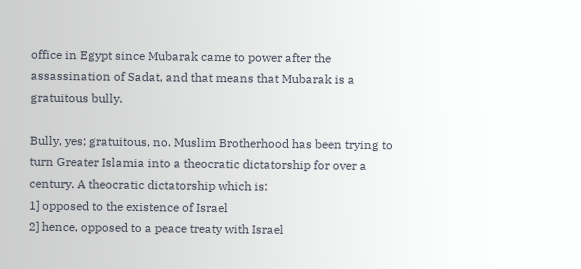office in Egypt since Mubarak came to power after the assassination of Sadat, and that means that Mubarak is a gratuitous bully.

Bully, yes; gratuitous, no. Muslim Brotherhood has been trying to turn Greater Islamia into a theocratic dictatorship for over a century. A theocratic dictatorship which is:
1] opposed to the existence of Israel
2] hence, opposed to a peace treaty with Israel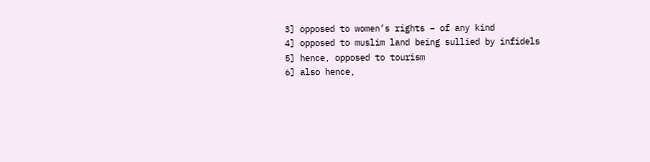3] opposed to women’s rights – of any kind
4] opposed to muslim land being sullied by infidels
5] hence, opposed to tourism
6] also hence,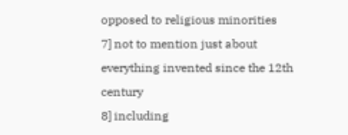opposed to religious minorities
7] not to mention just about everything invented since the 12th century
8] including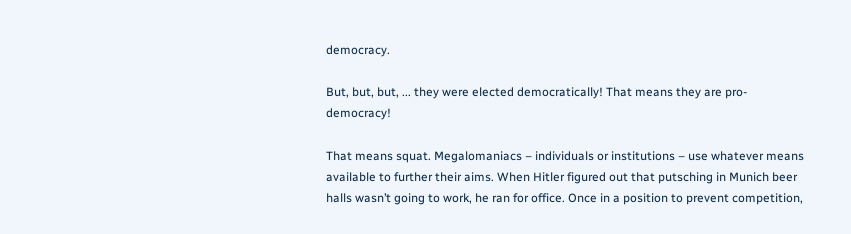democracy.

But, but, but, ... they were elected democratically! That means they are pro-democracy!

That means squat. Megalomaniacs – individuals or institutions – use whatever means available to further their aims. When Hitler figured out that putsching in Munich beer halls wasn’t going to work, he ran for office. Once in a position to prevent competition,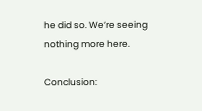he did so. We’re seeing nothing more here.

Conclusion: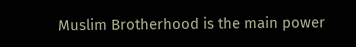Muslim Brotherhood is the main power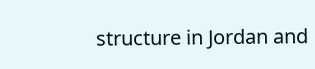structure in Jordan and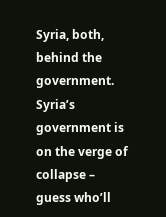Syria, both, behind the government. Syria’s government is on the verge of collapse – guess who’ll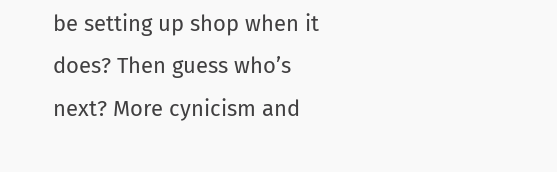be setting up shop when it does? Then guess who’s next? More cynicism and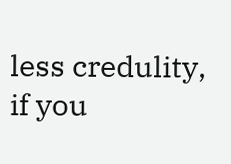less credulity, if you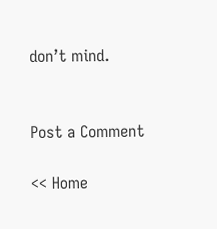don’t mind.


Post a Comment

<< Home